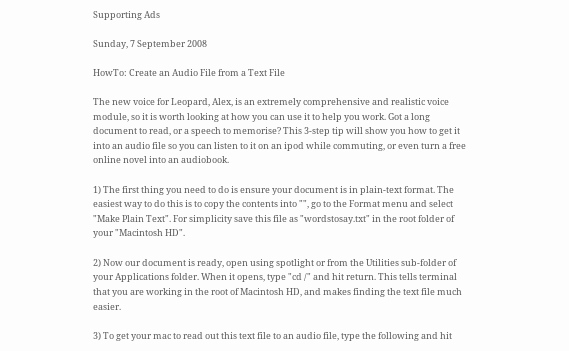Supporting Ads

Sunday, 7 September 2008

HowTo: Create an Audio File from a Text File

The new voice for Leopard, Alex, is an extremely comprehensive and realistic voice module, so it is worth looking at how you can use it to help you work. Got a long document to read, or a speech to memorise? This 3-step tip will show you how to get it into an audio file so you can listen to it on an ipod while commuting, or even turn a free online novel into an audiobook.

1) The first thing you need to do is ensure your document is in plain-text format. The easiest way to do this is to copy the contents into "", go to the Format menu and select "Make Plain Text". For simplicity save this file as "wordstosay.txt" in the root folder of your "Macintosh HD".

2) Now our document is ready, open using spotlight or from the Utilities sub-folder of your Applications folder. When it opens, type "cd /" and hit return. This tells terminal that you are working in the root of Macintosh HD, and makes finding the text file much easier.

3) To get your mac to read out this text file to an audio file, type the following and hit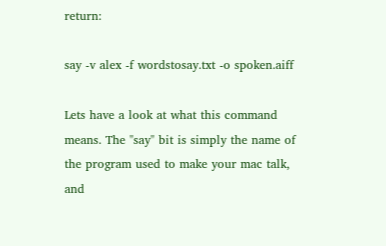return:

say -v alex -f wordstosay.txt -o spoken.aiff

Lets have a look at what this command means. The "say" bit is simply the name of the program used to make your mac talk, and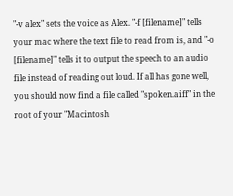"-v alex" sets the voice as Alex. "-f [filename]" tells your mac where the text file to read from is, and "-o [filename]" tells it to output the speech to an audio file instead of reading out loud. If all has gone well, you should now find a file called "spoken.aiff" in the root of your "Macintosh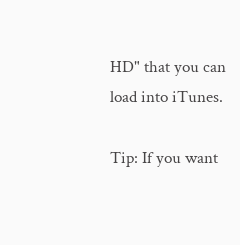HD" that you can load into iTunes.

Tip: If you want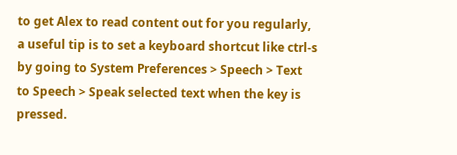to get Alex to read content out for you regularly, a useful tip is to set a keyboard shortcut like ctrl-s by going to System Preferences > Speech > Text to Speech > Speak selected text when the key is pressed.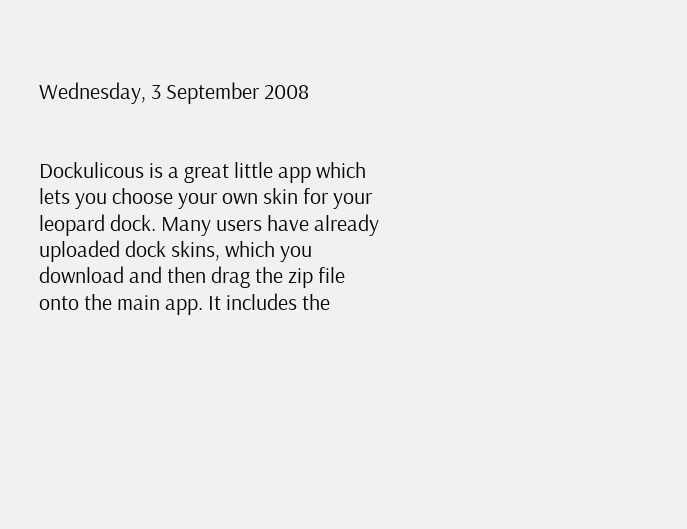Wednesday, 3 September 2008


Dockulicous is a great little app which lets you choose your own skin for your leopard dock. Many users have already uploaded dock skins, which you download and then drag the zip file onto the main app. It includes the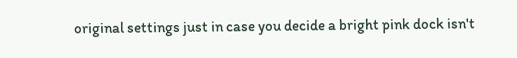original settings just in case you decide a bright pink dock isn't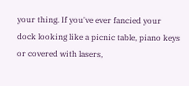your thing. If you've ever fancied your dock looking like a picnic table, piano keys or covered with lasers,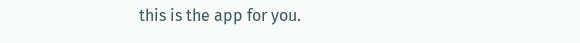this is the app for you.